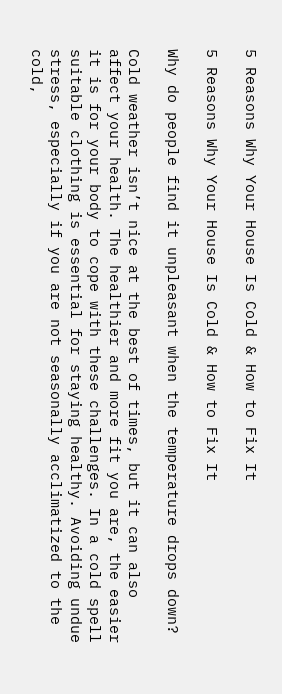5 Reasons Why Your House Is Cold & How to Fix It

5 Reasons Why Your House Is Cold & How to Fix It

Why do people find it unpleasant when the temperature drops down?

Cold weather isn’t nice at the best of times, but it can also affect your health. The healthier and more fit you are, the easier it is for your body to cope with these challenges. In a cold spell suitable clothing is essential for staying healthy. Avoiding undue stress, especially if you are not seasonally acclimatized to the cold,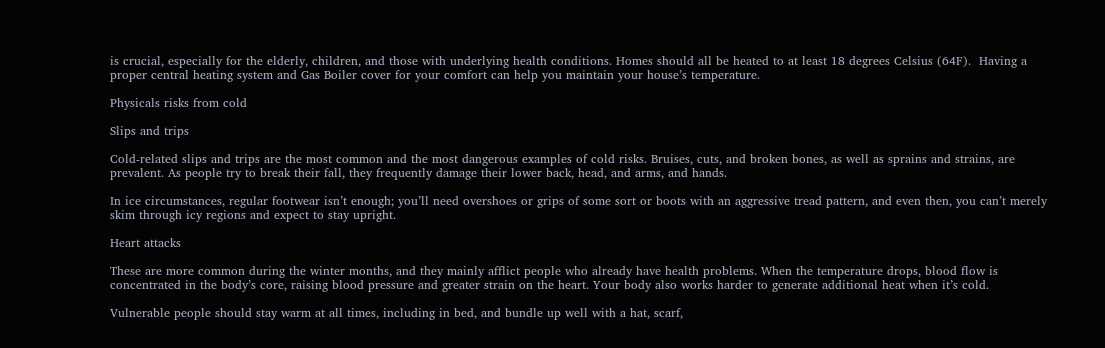is crucial, especially for the elderly, children, and those with underlying health conditions. Homes should all be heated to at least 18 degrees Celsius (64F).  Having a proper central heating system and Gas Boiler cover for your comfort can help you maintain your house’s temperature.

Physicals risks from cold

Slips and trips

Cold-related slips and trips are the most common and the most dangerous examples of cold risks. Bruises, cuts, and broken bones, as well as sprains and strains, are prevalent. As people try to break their fall, they frequently damage their lower back, head, and arms, and hands.

In ice circumstances, regular footwear isn’t enough; you’ll need overshoes or grips of some sort or boots with an aggressive tread pattern, and even then, you can’t merely skim through icy regions and expect to stay upright.

Heart attacks

These are more common during the winter months, and they mainly afflict people who already have health problems. When the temperature drops, blood flow is concentrated in the body’s core, raising blood pressure and greater strain on the heart. Your body also works harder to generate additional heat when it’s cold.

Vulnerable people should stay warm at all times, including in bed, and bundle up well with a hat, scarf,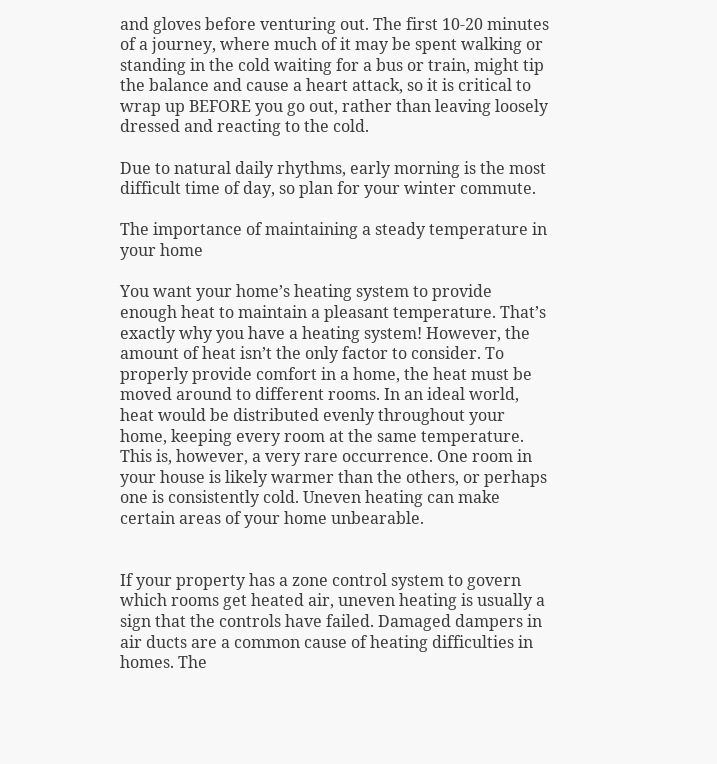and gloves before venturing out. The first 10-20 minutes of a journey, where much of it may be spent walking or standing in the cold waiting for a bus or train, might tip the balance and cause a heart attack, so it is critical to wrap up BEFORE you go out, rather than leaving loosely dressed and reacting to the cold.

Due to natural daily rhythms, early morning is the most difficult time of day, so plan for your winter commute.

The importance of maintaining a steady temperature in your home

You want your home’s heating system to provide enough heat to maintain a pleasant temperature. That’s exactly why you have a heating system! However, the amount of heat isn’t the only factor to consider. To properly provide comfort in a home, the heat must be moved around to different rooms. In an ideal world, heat would be distributed evenly throughout your home, keeping every room at the same temperature. This is, however, a very rare occurrence. One room in your house is likely warmer than the others, or perhaps one is consistently cold. Uneven heating can make certain areas of your home unbearable.


If your property has a zone control system to govern which rooms get heated air, uneven heating is usually a sign that the controls have failed. Damaged dampers in air ducts are a common cause of heating difficulties in homes. The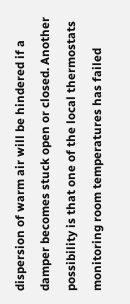dispersion of warm air will be hindered if a damper becomes stuck open or closed. Another possibility is that one of the local thermostats monitoring room temperatures has failed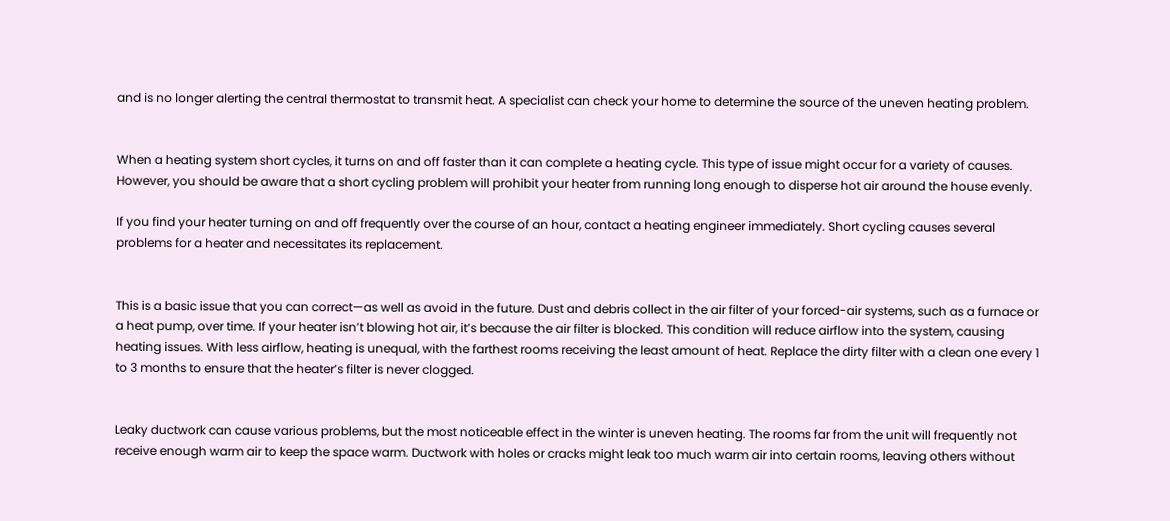and is no longer alerting the central thermostat to transmit heat. A specialist can check your home to determine the source of the uneven heating problem.


When a heating system short cycles, it turns on and off faster than it can complete a heating cycle. This type of issue might occur for a variety of causes. However, you should be aware that a short cycling problem will prohibit your heater from running long enough to disperse hot air around the house evenly.

If you find your heater turning on and off frequently over the course of an hour, contact a heating engineer immediately. Short cycling causes several problems for a heater and necessitates its replacement.


This is a basic issue that you can correct—as well as avoid in the future. Dust and debris collect in the air filter of your forced-air systems, such as a furnace or a heat pump, over time. If your heater isn’t blowing hot air, it’s because the air filter is blocked. This condition will reduce airflow into the system, causing heating issues. With less airflow, heating is unequal, with the farthest rooms receiving the least amount of heat. Replace the dirty filter with a clean one every 1 to 3 months to ensure that the heater’s filter is never clogged.


Leaky ductwork can cause various problems, but the most noticeable effect in the winter is uneven heating. The rooms far from the unit will frequently not receive enough warm air to keep the space warm. Ductwork with holes or cracks might leak too much warm air into certain rooms, leaving others without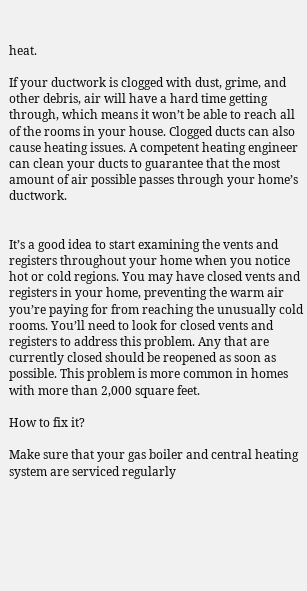heat.

If your ductwork is clogged with dust, grime, and other debris, air will have a hard time getting through, which means it won’t be able to reach all of the rooms in your house. Clogged ducts can also cause heating issues. A competent heating engineer can clean your ducts to guarantee that the most amount of air possible passes through your home’s ductwork.


It’s a good idea to start examining the vents and registers throughout your home when you notice hot or cold regions. You may have closed vents and registers in your home, preventing the warm air you’re paying for from reaching the unusually cold rooms. You’ll need to look for closed vents and registers to address this problem. Any that are currently closed should be reopened as soon as possible. This problem is more common in homes with more than 2,000 square feet.

How to fix it?

Make sure that your gas boiler and central heating system are serviced regularly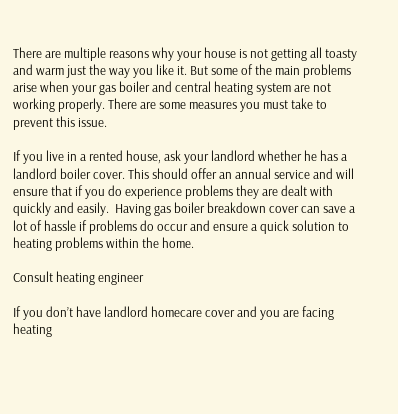There are multiple reasons why your house is not getting all toasty and warm just the way you like it. But some of the main problems arise when your gas boiler and central heating system are not working properly. There are some measures you must take to prevent this issue.

If you live in a rented house, ask your landlord whether he has a landlord boiler cover. This should offer an annual service and will ensure that if you do experience problems they are dealt with quickly and easily.  Having gas boiler breakdown cover can save a lot of hassle if problems do occur and ensure a quick solution to heating problems within the home.

Consult heating engineer

If you don’t have landlord homecare cover and you are facing heating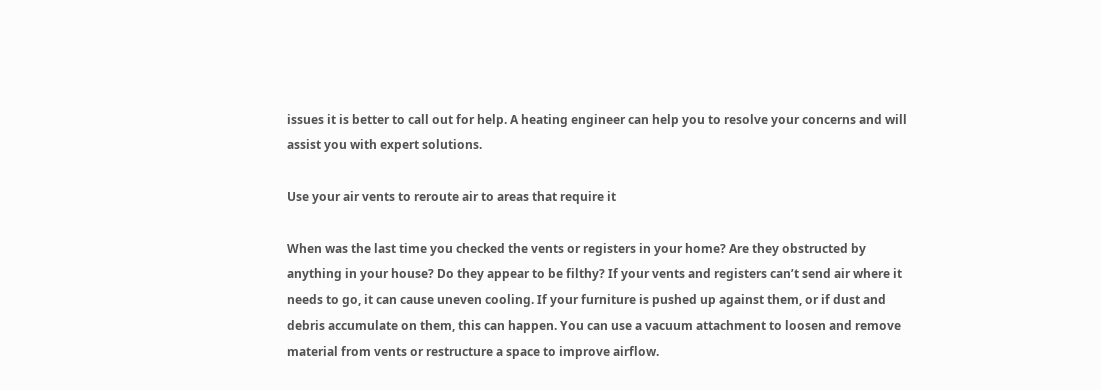issues it is better to call out for help. A heating engineer can help you to resolve your concerns and will assist you with expert solutions.

Use your air vents to reroute air to areas that require it

When was the last time you checked the vents or registers in your home? Are they obstructed by anything in your house? Do they appear to be filthy? If your vents and registers can’t send air where it needs to go, it can cause uneven cooling. If your furniture is pushed up against them, or if dust and debris accumulate on them, this can happen. You can use a vacuum attachment to loosen and remove material from vents or restructure a space to improve airflow.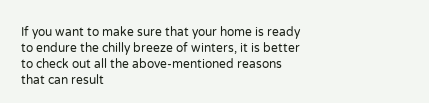If you want to make sure that your home is ready to endure the chilly breeze of winters, it is better to check out all the above-mentioned reasons that can result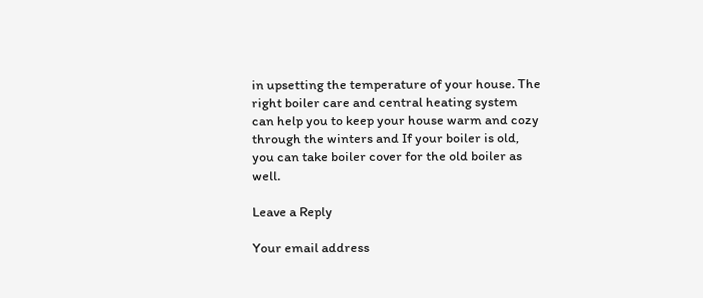in upsetting the temperature of your house. The right boiler care and central heating system can help you to keep your house warm and cozy through the winters and If your boiler is old, you can take boiler cover for the old boiler as well.

Leave a Reply

Your email address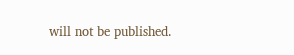will not be published.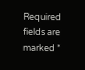Required fields are marked *